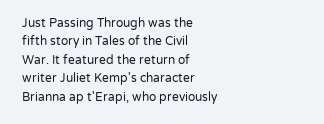Just Passing Through was the fifth story in Tales of the Civil War. It featured the return of writer Juliet Kemp's character Brianna ap t'Erapi, who previously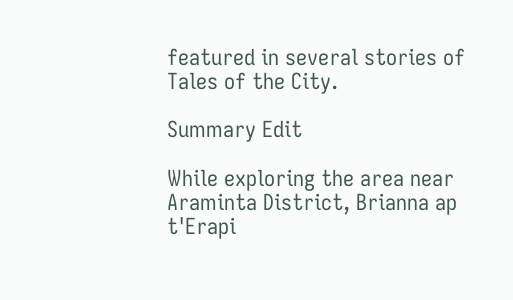featured in several stories of Tales of the City.

Summary Edit

While exploring the area near Araminta District, Brianna ap t'Erapi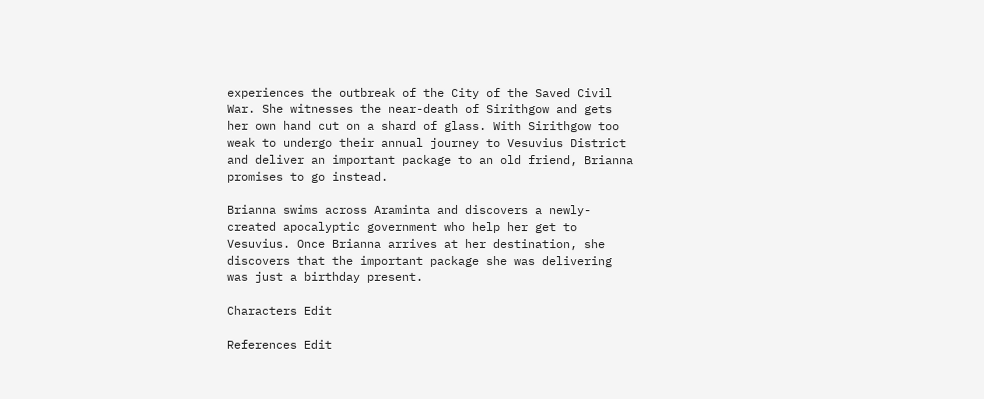experiences the outbreak of the City of the Saved Civil War. She witnesses the near-death of Sirithgow and gets her own hand cut on a shard of glass. With Sirithgow too weak to undergo their annual journey to Vesuvius District and deliver an important package to an old friend, Brianna promises to go instead.

Brianna swims across Araminta and discovers a newly-created apocalyptic government who help her get to Vesuvius. Once Brianna arrives at her destination, she discovers that the important package she was delivering was just a birthday present.

Characters Edit

References Edit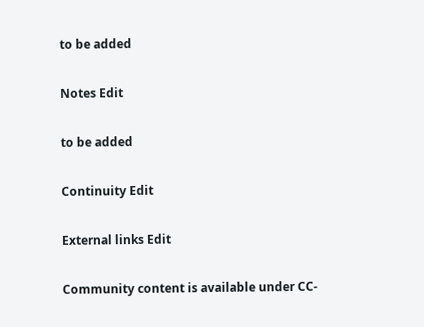to be added

Notes Edit

to be added

Continuity Edit

External links Edit

Community content is available under CC-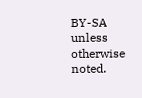BY-SA unless otherwise noted.